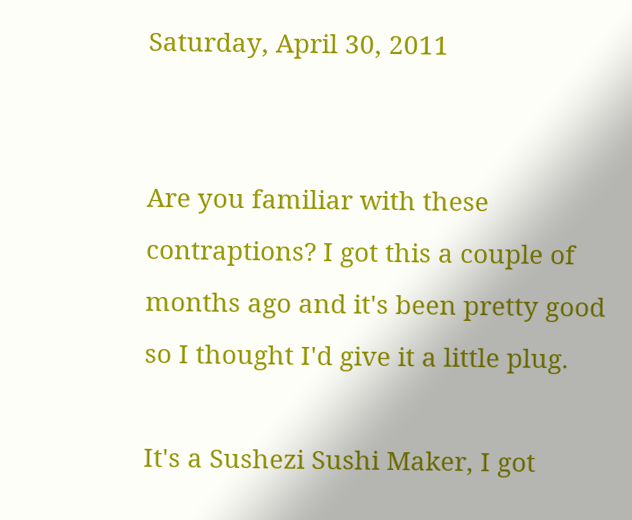Saturday, April 30, 2011


Are you familiar with these contraptions? I got this a couple of months ago and it's been pretty good so I thought I'd give it a little plug.

It's a Sushezi Sushi Maker, I got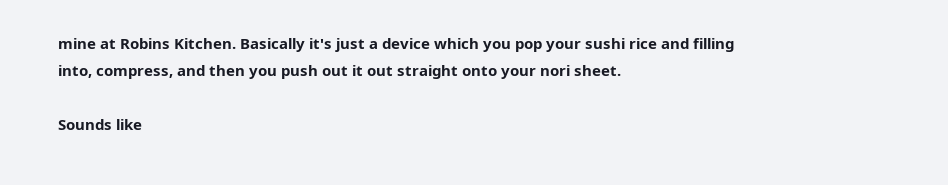mine at Robins Kitchen. Basically it's just a device which you pop your sushi rice and filling into, compress, and then you push out it out straight onto your nori sheet.

Sounds like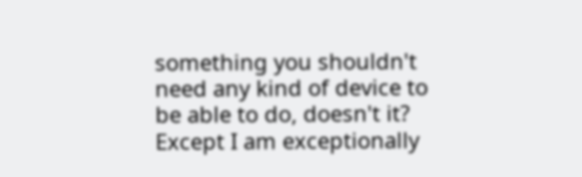something you shouldn't need any kind of device to be able to do, doesn't it? Except I am exceptionally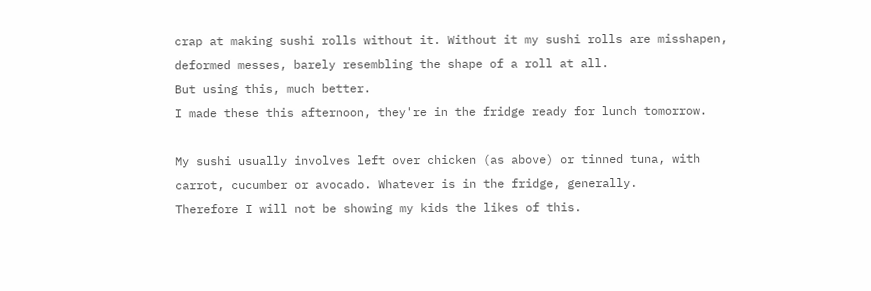crap at making sushi rolls without it. Without it my sushi rolls are misshapen, deformed messes, barely resembling the shape of a roll at all.
But using this, much better.
I made these this afternoon, they're in the fridge ready for lunch tomorrow.

My sushi usually involves left over chicken (as above) or tinned tuna, with carrot, cucumber or avocado. Whatever is in the fridge, generally.
Therefore I will not be showing my kids the likes of this.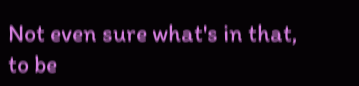Not even sure what's in that, to be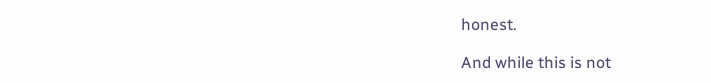honest.

And while this is not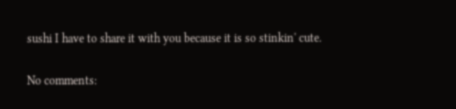sushi I have to share it with you because it is so stinkin' cute.

No comments: